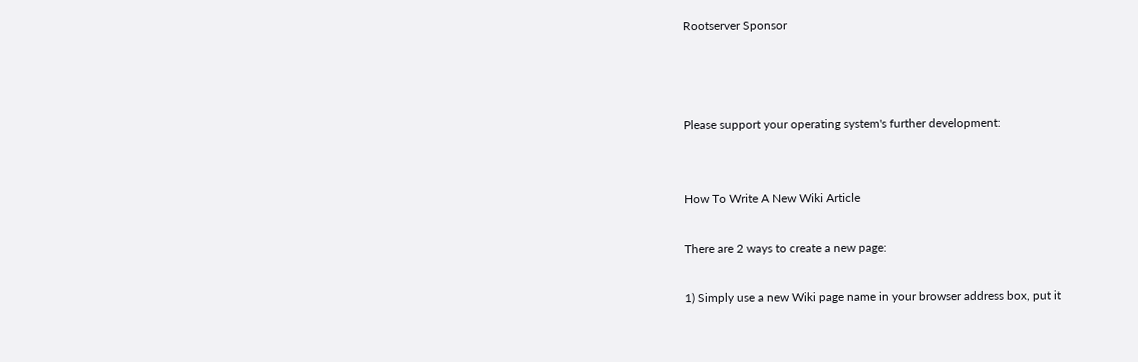Rootserver Sponsor



Please support your operating system's further development:


How To Write A New Wiki Article

There are 2 ways to create a new page:

1) Simply use a new Wiki page name in your browser address box, put it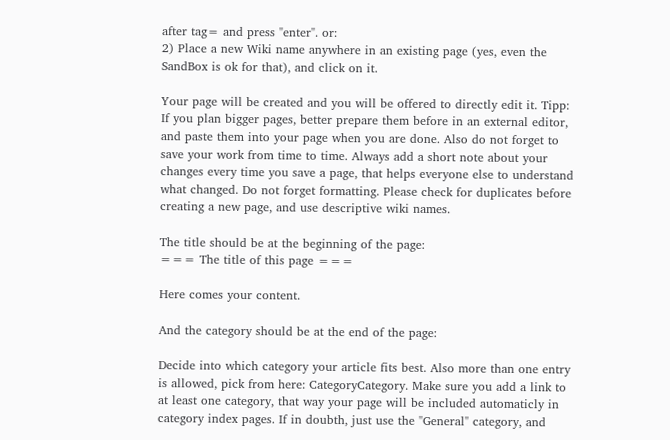after tag= and press "enter". or:
2) Place a new Wiki name anywhere in an existing page (yes, even the SandBox is ok for that), and click on it.

Your page will be created and you will be offered to directly edit it. Tipp: If you plan bigger pages, better prepare them before in an external editor, and paste them into your page when you are done. Also do not forget to save your work from time to time. Always add a short note about your changes every time you save a page, that helps everyone else to understand what changed. Do not forget formatting. Please check for duplicates before creating a new page, and use descriptive wiki names.

The title should be at the beginning of the page:
=== The title of this page ===

Here comes your content.

And the category should be at the end of the page:

Decide into which category your article fits best. Also more than one entry is allowed, pick from here: CategoryCategory. Make sure you add a link to at least one category, that way your page will be included automaticly in category index pages. If in doubth, just use the "General" category, and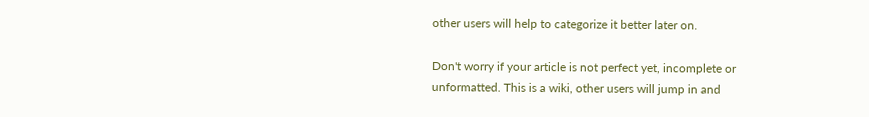other users will help to categorize it better later on.

Don't worry if your article is not perfect yet, incomplete or unformatted. This is a wiki, other users will jump in and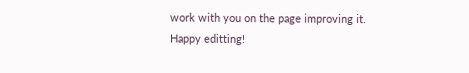work with you on the page improving it. Happy editting!